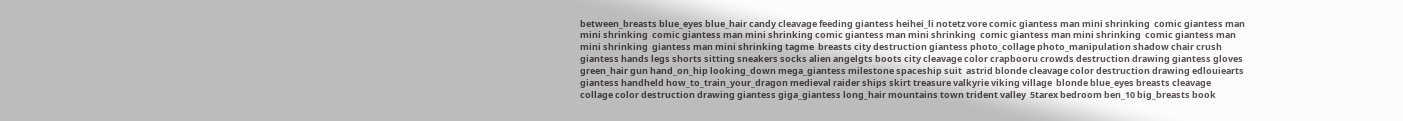between_breasts blue_eyes blue_hair candy cleavage feeding giantess heihei_li notetz vore comic giantess man mini shrinking  comic giantess man mini shrinking  comic giantess man mini shrinking comic giantess man mini shrinking  comic giantess man mini shrinking  comic giantess man mini shrinking  giantess man mini shrinking tagme  breasts city destruction giantess photo_collage photo_manipulation shadow chair crush giantess hands legs shorts sitting sneakers socks alien angelgts boots city cleavage color crapbooru crowds destruction drawing giantess gloves green_hair gun hand_on_hip looking_down mega_giantess milestone spaceship suit  astrid blonde cleavage color destruction drawing edlouiearts giantess handheld how_to_train_your_dragon medieval raider ships skirt treasure valkyrie viking village  blonde blue_eyes breasts cleavage collage color destruction drawing giantess giga_giantess long_hair mountains town trident valley  5tarex bedroom ben_10 big_breasts book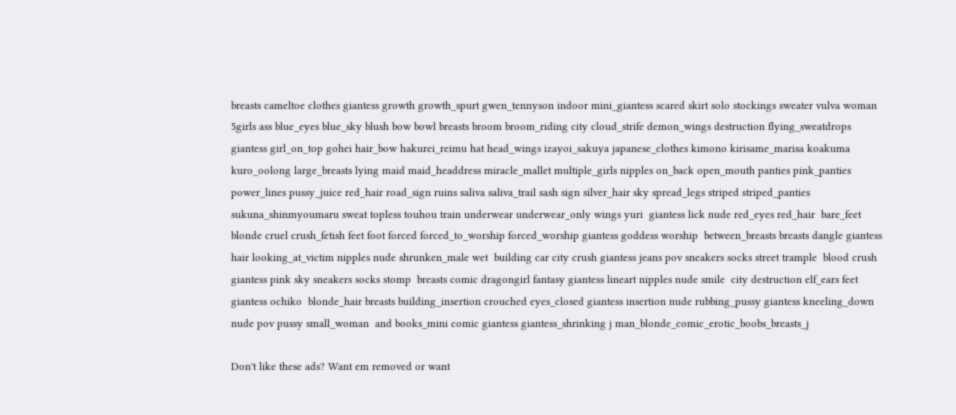breasts cameltoe clothes giantess growth growth_spurt gwen_tennyson indoor mini_giantess scared skirt solo stockings sweater vulva woman  5girls ass blue_eyes blue_sky blush bow bowl breasts broom broom_riding city cloud_strife demon_wings destruction flying_sweatdrops giantess girl_on_top gohei hair_bow hakurei_reimu hat head_wings izayoi_sakuya japanese_clothes kimono kirisame_marisa koakuma kuro_oolong large_breasts lying maid maid_headdress miracle_mallet multiple_girls nipples on_back open_mouth panties pink_panties power_lines pussy_juice red_hair road_sign ruins saliva saliva_trail sash sign silver_hair sky spread_legs striped striped_panties sukuna_shinmyoumaru sweat topless touhou train underwear underwear_only wings yuri  giantess lick nude red_eyes red_hair  bare_feet blonde cruel crush_fetish feet foot forced forced_to_worship forced_worship giantess goddess worship  between_breasts breasts dangle giantess hair looking_at_victim nipples nude shrunken_male wet  building car city crush giantess jeans pov sneakers socks street trample  blood crush giantess pink sky sneakers socks stomp  breasts comic dragongirl fantasy giantess lineart nipples nude smile  city destruction elf_ears feet giantess ochiko  blonde_hair breasts building_insertion crouched eyes_closed giantess insertion nude rubbing_pussy giantess kneeling_down nude pov pussy small_woman  and books_mini comic giantess giantess_shrinking j man_blonde_comic_erotic_boobs_breasts_j

Don't like these ads? Want em removed or want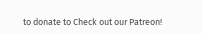to donate to Check out our Patreon!